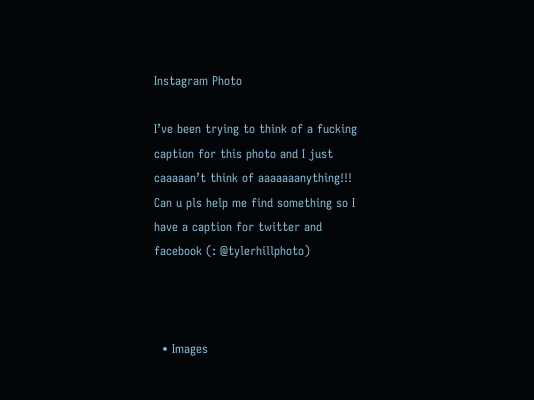Instagram Photo

I’ve been trying to think of a fucking caption for this photo and I just caaaaan’t think of aaaaaaanything!!! Can u pls help me find something so I have a caption for twitter and facebook (: @tylerhillphoto)



  • Images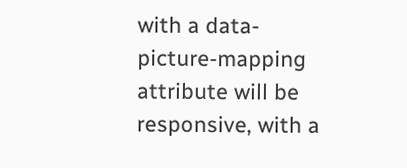with a data-picture-mapping attribute will be responsive, with a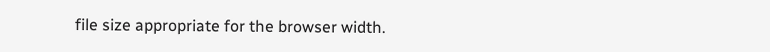file size appropriate for the browser width.